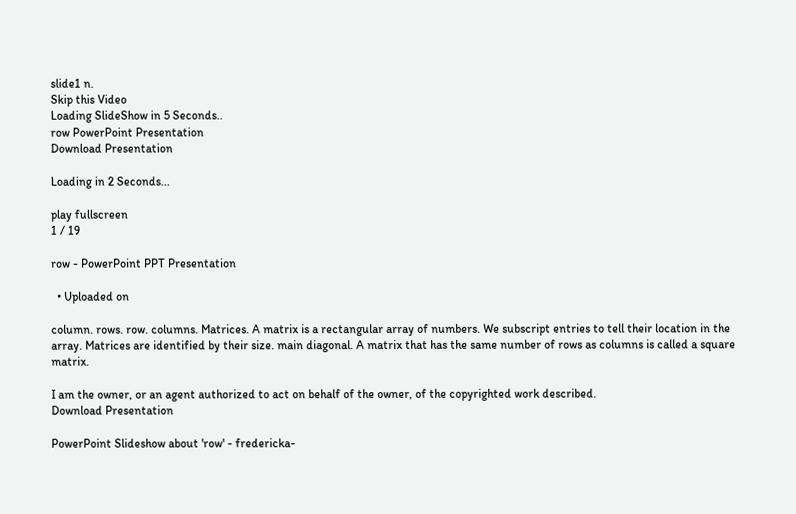slide1 n.
Skip this Video
Loading SlideShow in 5 Seconds..
row PowerPoint Presentation
Download Presentation

Loading in 2 Seconds...

play fullscreen
1 / 19

row - PowerPoint PPT Presentation

  • Uploaded on

column. rows. row. columns. Matrices. A matrix is a rectangular array of numbers. We subscript entries to tell their location in the array. Matrices are identified by their size. main diagonal. A matrix that has the same number of rows as columns is called a square matrix.

I am the owner, or an agent authorized to act on behalf of the owner, of the copyrighted work described.
Download Presentation

PowerPoint Slideshow about 'row' - fredericka-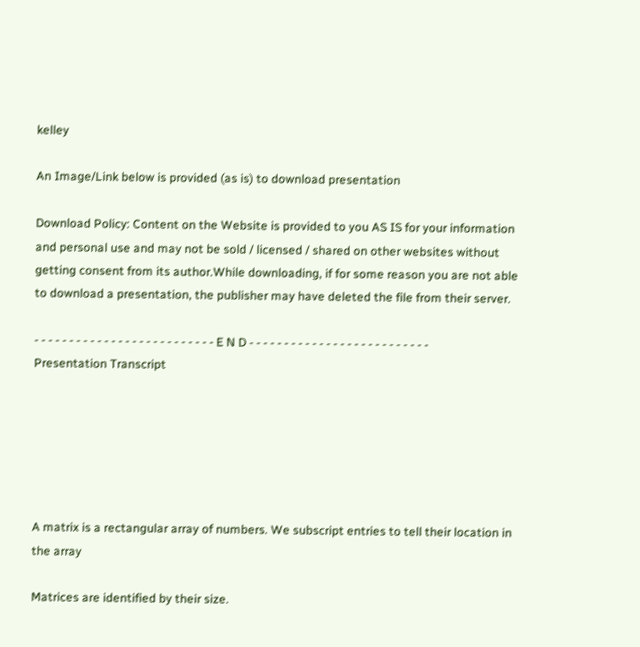kelley

An Image/Link below is provided (as is) to download presentation

Download Policy: Content on the Website is provided to you AS IS for your information and personal use and may not be sold / licensed / shared on other websites without getting consent from its author.While downloading, if for some reason you are not able to download a presentation, the publisher may have deleted the file from their server.

- - - - - - - - - - - - - - - - - - - - - - - - - - E N D - - - - - - - - - - - - - - - - - - - - - - - - - -
Presentation Transcript






A matrix is a rectangular array of numbers. We subscript entries to tell their location in the array

Matrices are identified by their size.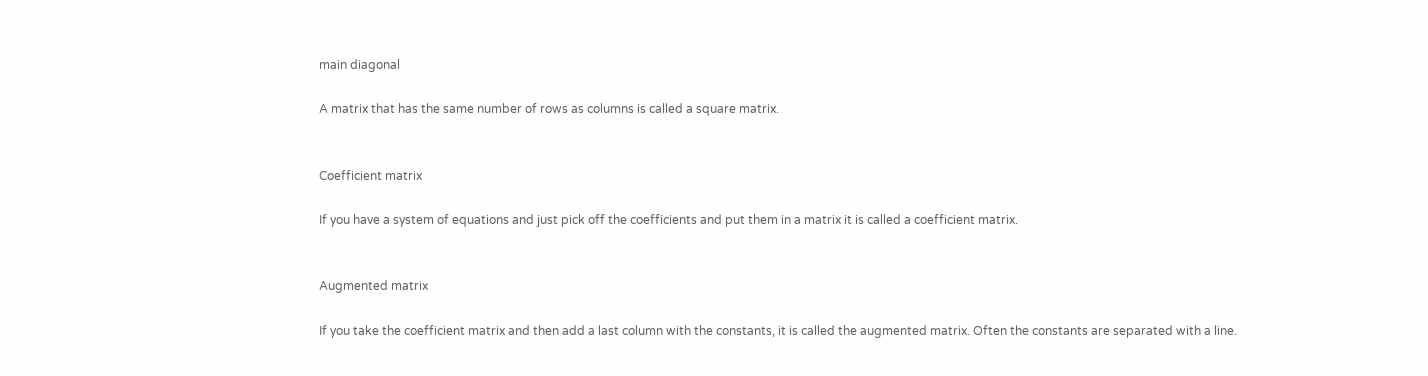main diagonal

A matrix that has the same number of rows as columns is called a square matrix.


Coefficient matrix

If you have a system of equations and just pick off the coefficients and put them in a matrix it is called a coefficient matrix.


Augmented matrix

If you take the coefficient matrix and then add a last column with the constants, it is called the augmented matrix. Often the constants are separated with a line.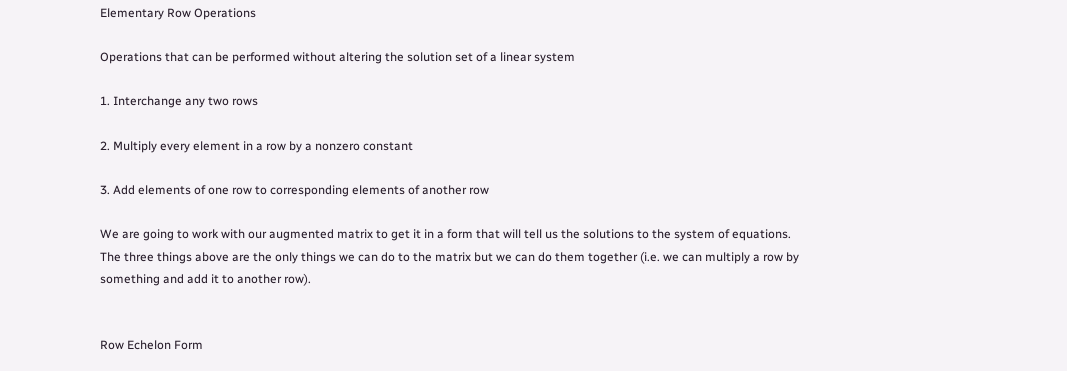Elementary Row Operations

Operations that can be performed without altering the solution set of a linear system

1. Interchange any two rows

2. Multiply every element in a row by a nonzero constant

3. Add elements of one row to corresponding elements of another row

We are going to work with our augmented matrix to get it in a form that will tell us the solutions to the system of equations. The three things above are the only things we can do to the matrix but we can do them together (i.e. we can multiply a row by something and add it to another row).


Row Echelon Form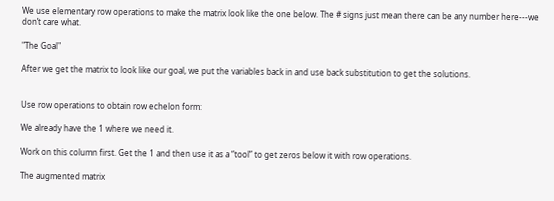We use elementary row operations to make the matrix look like the one below. The # signs just mean there can be any number here---we don’t care what.

"The Goal"

After we get the matrix to look like our goal, we put the variables back in and use back substitution to get the solutions.


Use row operations to obtain row echelon form:

We already have the 1 where we need it.

Work on this column first. Get the 1 and then use it as a “tool” to get zeros below it with row operations.

The augmented matrix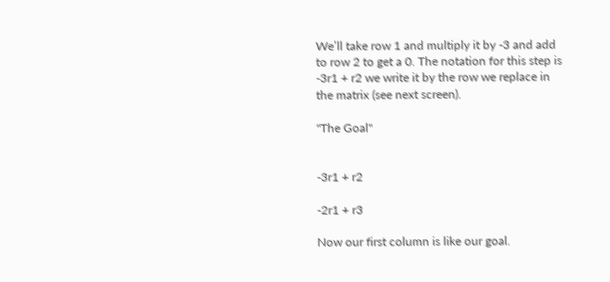We’ll take row 1 and multiply it by -3 and add to row 2 to get a 0. The notation for this step is -3r1 + r2 we write it by the row we replace in the matrix (see next screen).

"The Goal"


-3r1 + r2

-2r1 + r3

Now our first column is like our goal.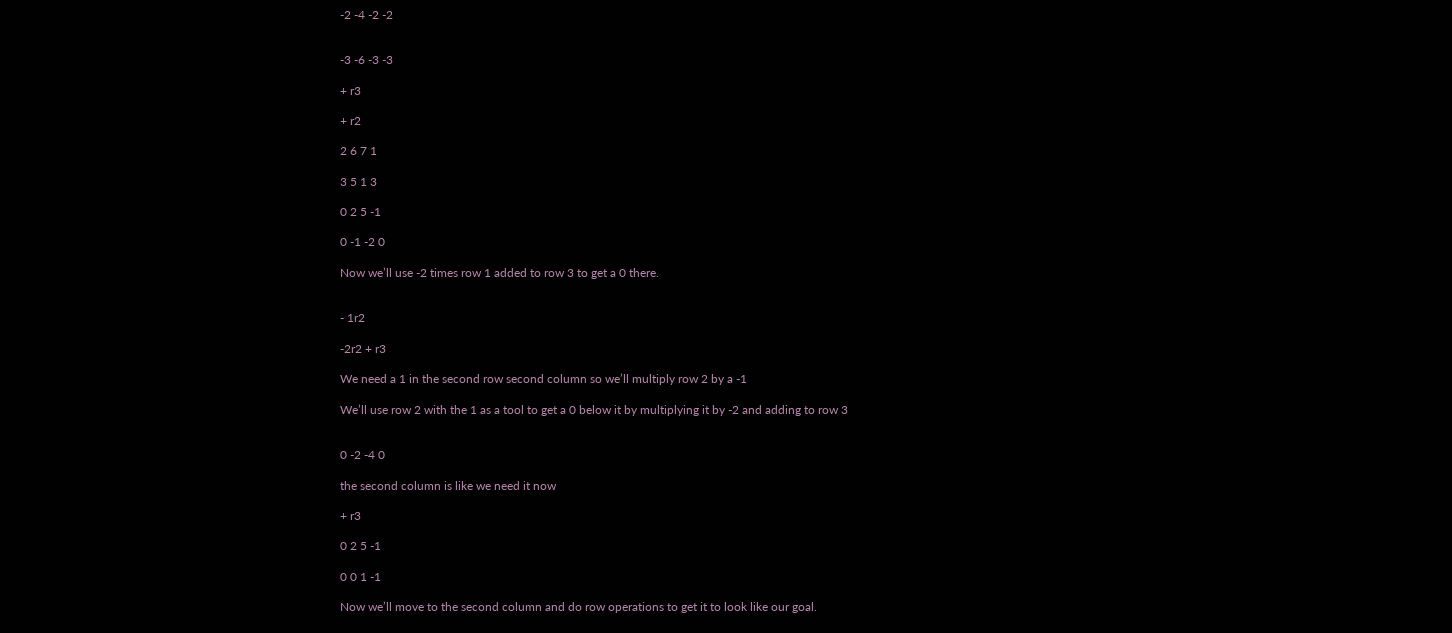-2 -4 -2 -2


-3 -6 -3 -3

+ r3

+ r2

2 6 7 1

3 5 1 3

0 2 5 -1

0 -1 -2 0

Now we’ll use -2 times row 1 added to row 3 to get a 0 there.


- 1r2

-2r2 + r3

We need a 1 in the second row second column so we’ll multiply row 2 by a -1

We’ll use row 2 with the 1 as a tool to get a 0 below it by multiplying it by -2 and adding to row 3


0 -2 -4 0

the second column is like we need it now

+ r3

0 2 5 -1

0 0 1 -1

Now we’ll move to the second column and do row operations to get it to look like our goal.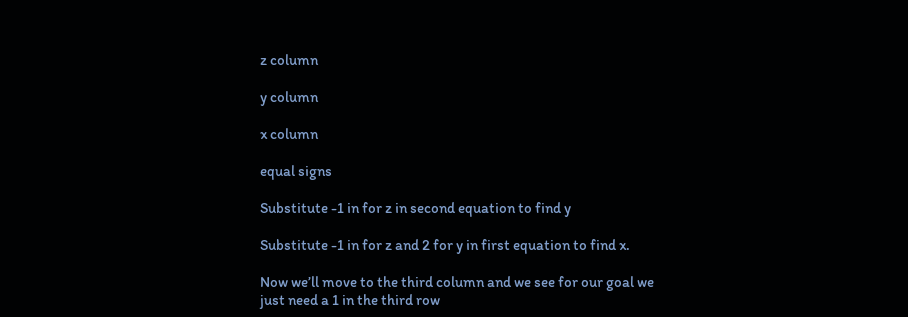z column

y column

x column

equal signs

Substitute -1 in for z in second equation to find y

Substitute -1 in for z and 2 for y in first equation to find x.

Now we’ll move to the third column and we see for our goal we just need a 1 in the third row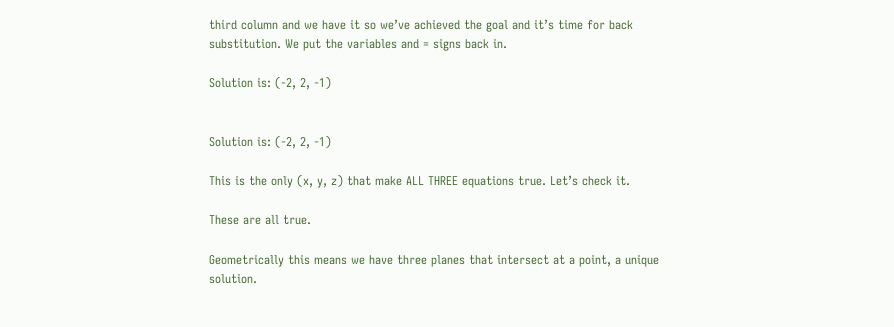third column and we have it so we’ve achieved the goal and it’s time for back substitution. We put the variables and = signs back in.

Solution is: (-2, 2, -1)


Solution is: (-2, 2, -1)

This is the only (x, y, z) that make ALL THREE equations true. Let’s check it.

These are all true.

Geometrically this means we have three planes that intersect at a point, a unique solution.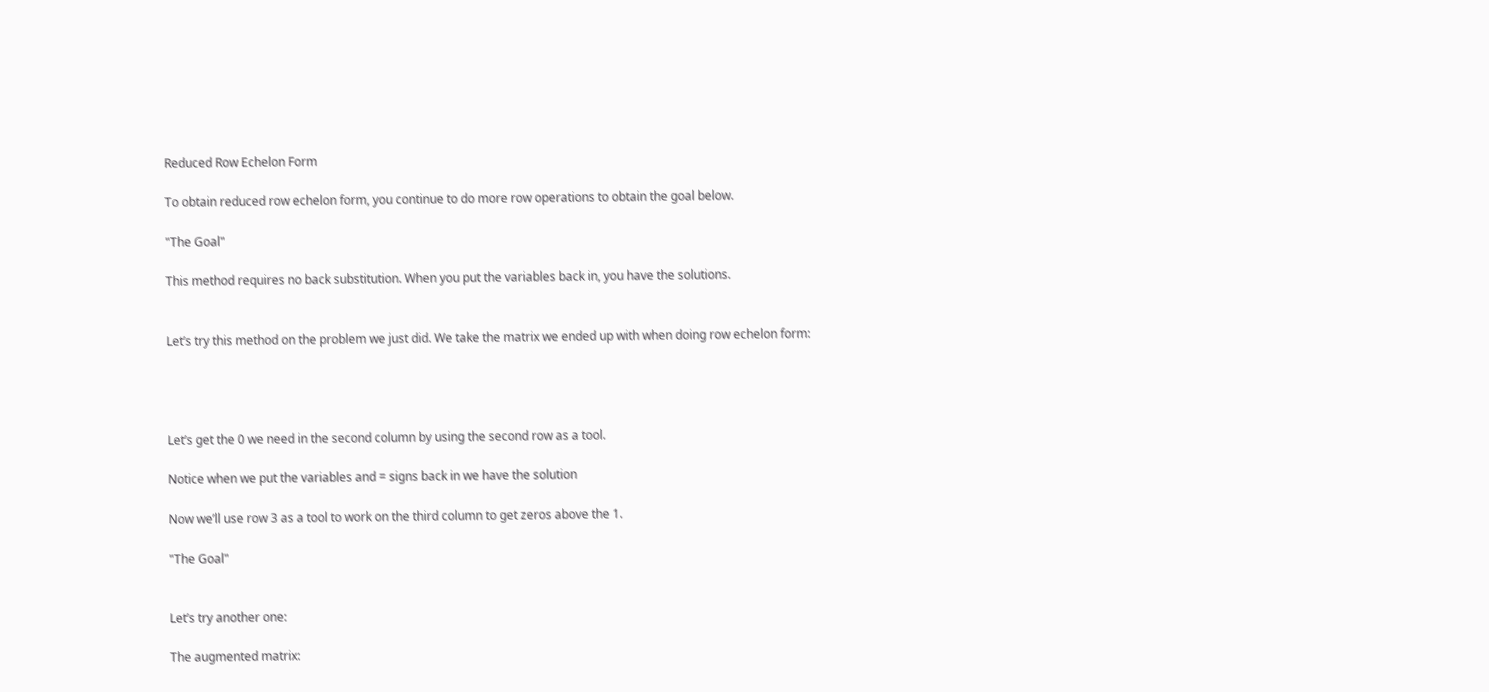Reduced Row Echelon Form

To obtain reduced row echelon form, you continue to do more row operations to obtain the goal below.

"The Goal"

This method requires no back substitution. When you put the variables back in, you have the solutions.


Let’s try this method on the problem we just did. We take the matrix we ended up with when doing row echelon form:




Let’s get the 0 we need in the second column by using the second row as a tool.

Notice when we put the variables and = signs back in we have the solution

Now we’ll use row 3 as a tool to work on the third column to get zeros above the 1.

"The Goal"


Let’s try another one:

The augmented matrix: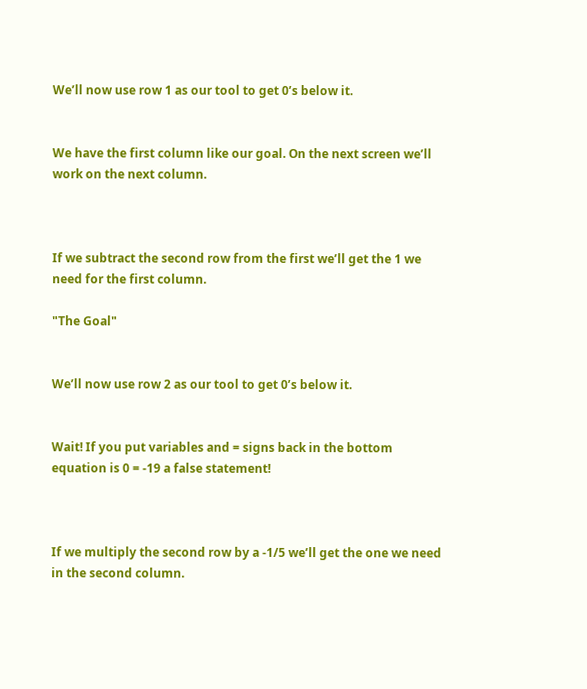We’ll now use row 1 as our tool to get 0’s below it.


We have the first column like our goal. On the next screen we’ll work on the next column.



If we subtract the second row from the first we’ll get the 1 we need for the first column.

"The Goal"


We’ll now use row 2 as our tool to get 0’s below it.


Wait! If you put variables and = signs back in the bottom equation is 0 = -19 a false statement!



If we multiply the second row by a -1/5 we’ll get the one we need in the second column.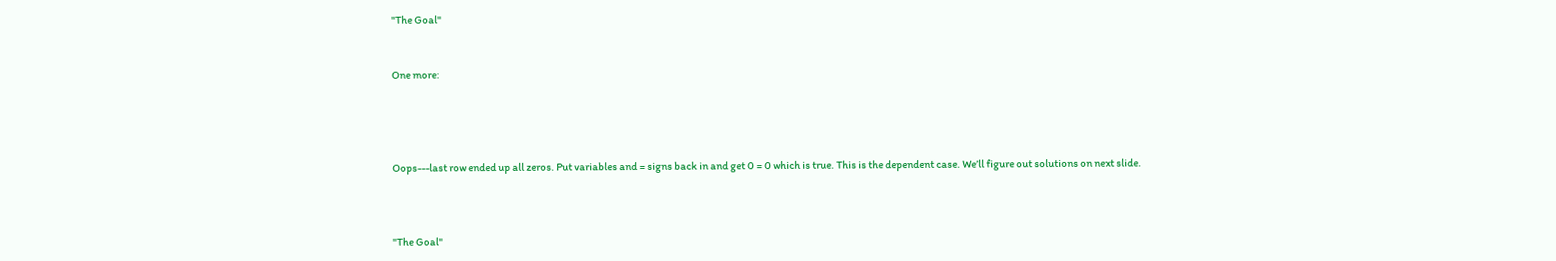"The Goal"


One more:




Oops---last row ended up all zeros. Put variables and = signs back in and get 0 = 0 which is true. This is the dependent case. We’ll figure out solutions on next slide.



"The Goal"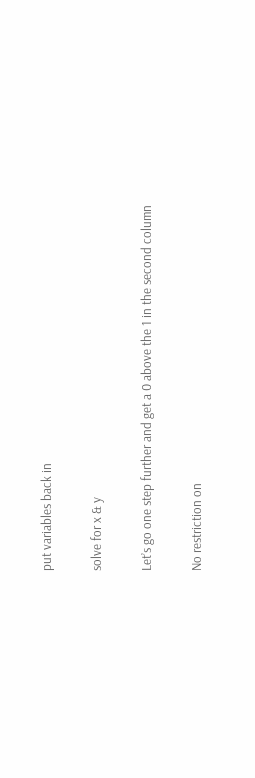put variables back in

solve for x & y

Let’s go one step further and get a 0 above the 1 in the second column

No restriction on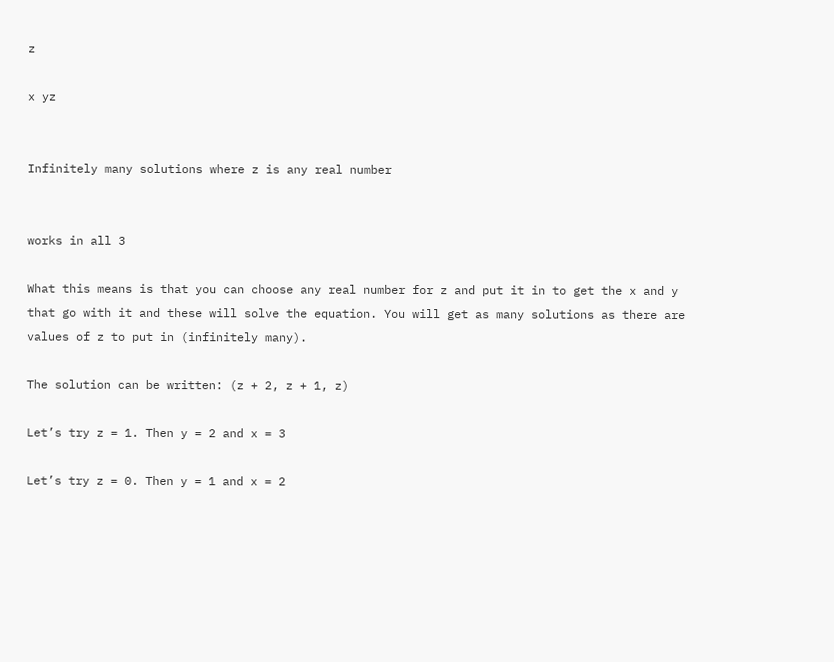z

x yz


Infinitely many solutions where z is any real number


works in all 3

What this means is that you can choose any real number for z and put it in to get the x and y that go with it and these will solve the equation. You will get as many solutions as there are values of z to put in (infinitely many).

The solution can be written: (z + 2, z + 1, z)

Let’s try z = 1. Then y = 2 and x = 3

Let’s try z = 0. Then y = 1 and x = 2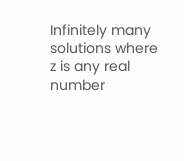Infinitely many solutions where z is any real number